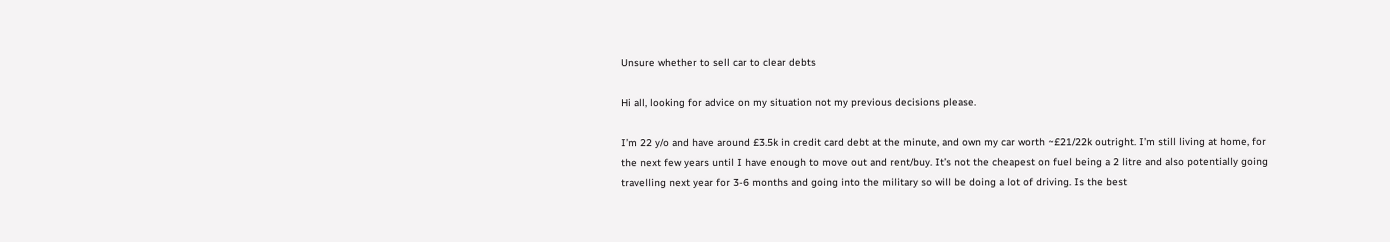Unsure whether to sell car to clear debts

Hi all, looking for advice on my situation not my previous decisions please.

I’m 22 y/o and have around £3.5k in credit card debt at the minute, and own my car worth ~£21/22k outright. I’m still living at home, for the next few years until I have enough to move out and rent/buy. It’s not the cheapest on fuel being a 2 litre and also potentially going travelling next year for 3-6 months and going into the military so will be doing a lot of driving. Is the best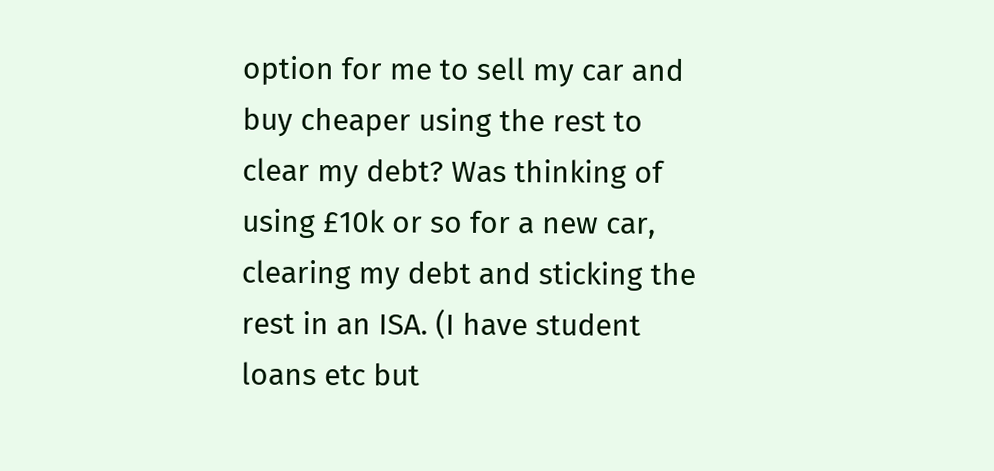option for me to sell my car and buy cheaper using the rest to clear my debt? Was thinking of using £10k or so for a new car, clearing my debt and sticking the rest in an ISA. (I have student loans etc but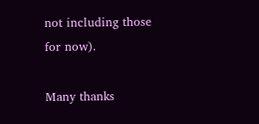not including those for now).

Many thanks